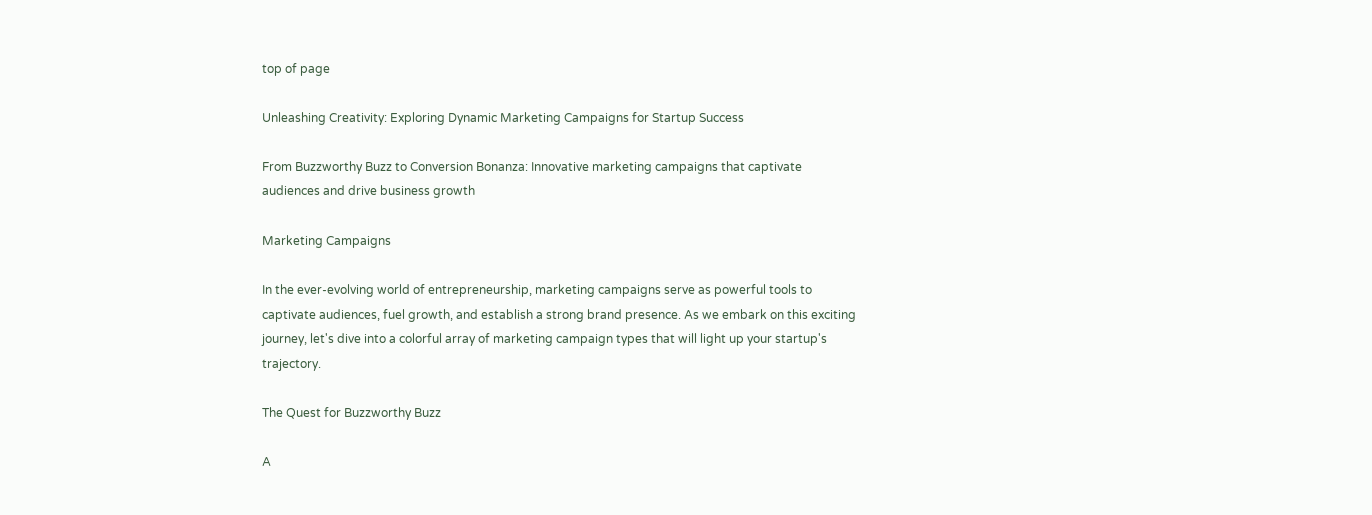top of page

Unleashing Creativity: Exploring Dynamic Marketing Campaigns for Startup Success

From Buzzworthy Buzz to Conversion Bonanza: Innovative marketing campaigns that captivate audiences and drive business growth

Marketing Campaigns

In the ever-evolving world of entrepreneurship, marketing campaigns serve as powerful tools to captivate audiences, fuel growth, and establish a strong brand presence. As we embark on this exciting journey, let's dive into a colorful array of marketing campaign types that will light up your startup's trajectory.

The Quest for Buzzworthy Buzz

A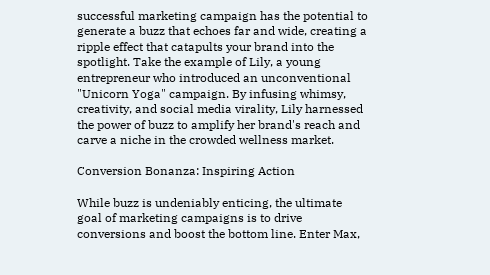successful marketing campaign has the potential to generate a buzz that echoes far and wide, creating a ripple effect that catapults your brand into the spotlight. Take the example of Lily, a young entrepreneur who introduced an unconventional "Unicorn Yoga" campaign. By infusing whimsy, creativity, and social media virality, Lily harnessed the power of buzz to amplify her brand's reach and carve a niche in the crowded wellness market.

Conversion Bonanza: Inspiring Action

While buzz is undeniably enticing, the ultimate goal of marketing campaigns is to drive conversions and boost the bottom line. Enter Max,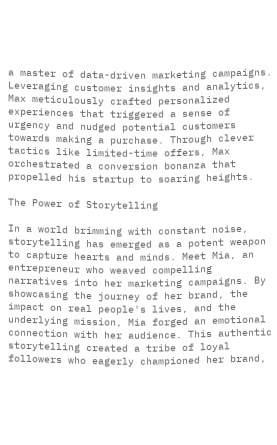a master of data-driven marketing campaigns. Leveraging customer insights and analytics, Max meticulously crafted personalized experiences that triggered a sense of urgency and nudged potential customers towards making a purchase. Through clever tactics like limited-time offers, Max orchestrated a conversion bonanza that propelled his startup to soaring heights.

The Power of Storytelling

In a world brimming with constant noise, storytelling has emerged as a potent weapon to capture hearts and minds. Meet Mia, an entrepreneur who weaved compelling narratives into her marketing campaigns. By showcasing the journey of her brand, the impact on real people's lives, and the underlying mission, Mia forged an emotional connection with her audience. This authentic storytelling created a tribe of loyal followers who eagerly championed her brand,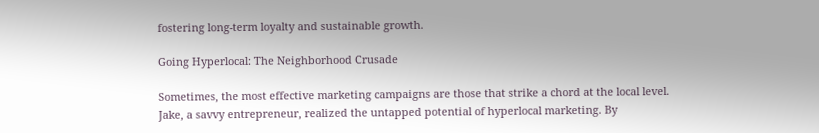fostering long-term loyalty and sustainable growth.

Going Hyperlocal: The Neighborhood Crusade

Sometimes, the most effective marketing campaigns are those that strike a chord at the local level. Jake, a savvy entrepreneur, realized the untapped potential of hyperlocal marketing. By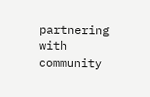partnering with community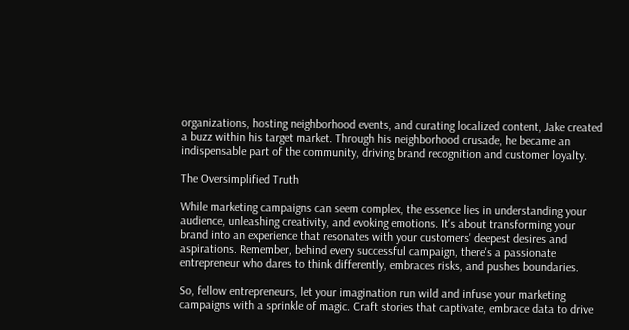organizations, hosting neighborhood events, and curating localized content, Jake created a buzz within his target market. Through his neighborhood crusade, he became an indispensable part of the community, driving brand recognition and customer loyalty.

The Oversimplified Truth

While marketing campaigns can seem complex, the essence lies in understanding your audience, unleashing creativity, and evoking emotions. It's about transforming your brand into an experience that resonates with your customers' deepest desires and aspirations. Remember, behind every successful campaign, there's a passionate entrepreneur who dares to think differently, embraces risks, and pushes boundaries.

So, fellow entrepreneurs, let your imagination run wild and infuse your marketing campaigns with a sprinkle of magic. Craft stories that captivate, embrace data to drive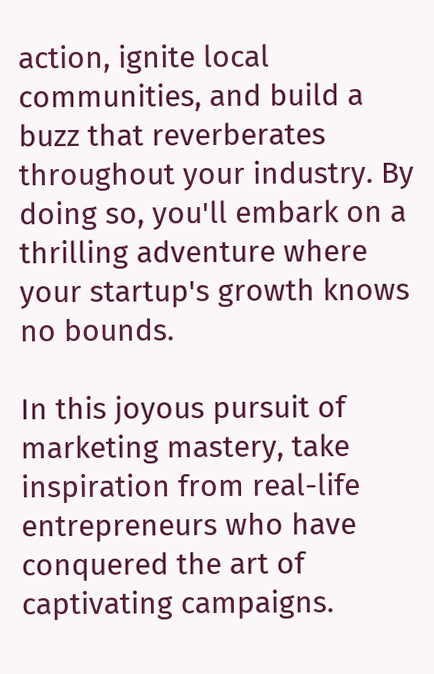action, ignite local communities, and build a buzz that reverberates throughout your industry. By doing so, you'll embark on a thrilling adventure where your startup's growth knows no bounds.

In this joyous pursuit of marketing mastery, take inspiration from real-life entrepreneurs who have conquered the art of captivating campaigns.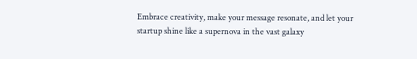Embrace creativity, make your message resonate, and let your startup shine like a supernova in the vast galaxy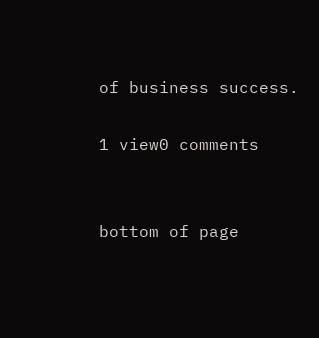of business success.

1 view0 comments


bottom of page